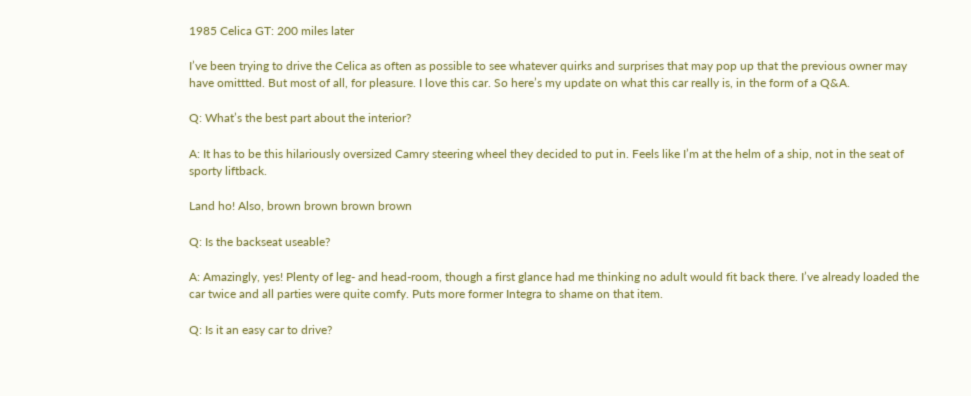1985 Celica GT: 200 miles later

I’ve been trying to drive the Celica as often as possible to see whatever quirks and surprises that may pop up that the previous owner may have omittted. But most of all, for pleasure. I love this car. So here’s my update on what this car really is, in the form of a Q&A.

Q: What’s the best part about the interior?

A: It has to be this hilariously oversized Camry steering wheel they decided to put in. Feels like I’m at the helm of a ship, not in the seat of sporty liftback.

Land ho! Also, brown brown brown brown

Q: Is the backseat useable?

A: Amazingly, yes! Plenty of leg- and head-room, though a first glance had me thinking no adult would fit back there. I’ve already loaded the car twice and all parties were quite comfy. Puts more former Integra to shame on that item.

Q: Is it an easy car to drive?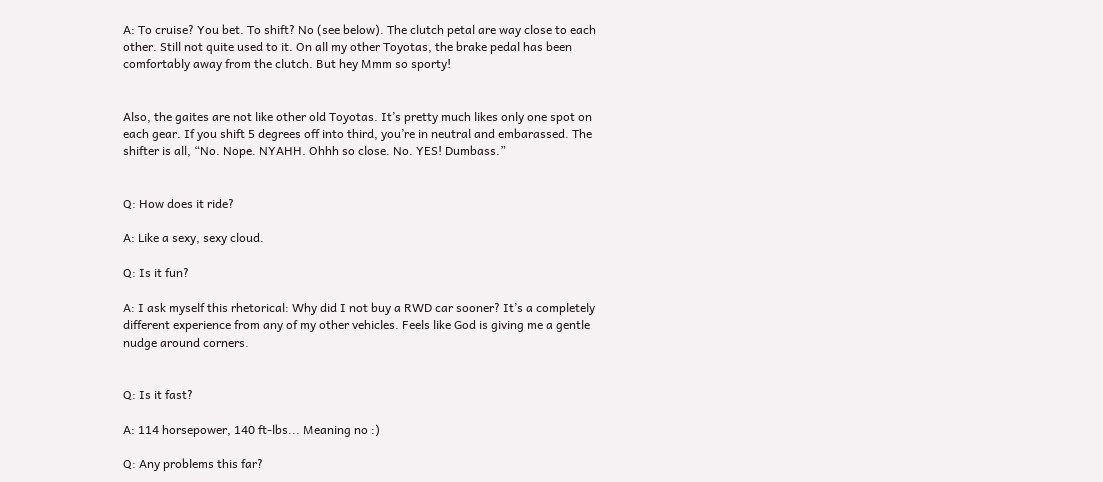A: To cruise? You bet. To shift? No (see below). The clutch petal are way close to each other. Still not quite used to it. On all my other Toyotas, the brake pedal has been comfortably away from the clutch. But hey Mmm so sporty!


Also, the gaites are not like other old Toyotas. It’s pretty much likes only one spot on each gear. If you shift 5 degrees off into third, you’re in neutral and embarassed. The shifter is all, “No. Nope. NYAHH. Ohhh so close. No. YES! Dumbass.”


Q: How does it ride?

A: Like a sexy, sexy cloud.

Q: Is it fun?

A: I ask myself this rhetorical: Why did I not buy a RWD car sooner? It’s a completely different experience from any of my other vehicles. Feels like God is giving me a gentle nudge around corners.


Q: Is it fast?

A: 114 horsepower, 140 ft-lbs... Meaning no :)

Q: Any problems this far?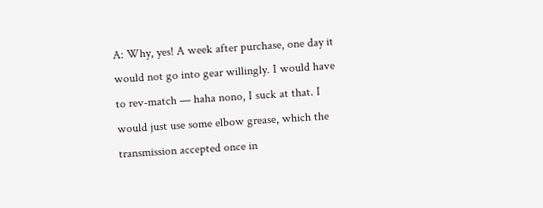A: Why, yes! A week after purchase, one day it would not go into gear willingly. I would have to rev-match — haha nono, I suck at that. I would just use some elbow grease, which the transmission accepted once in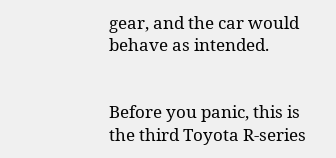gear, and the car would behave as intended.


Before you panic, this is the third Toyota R-series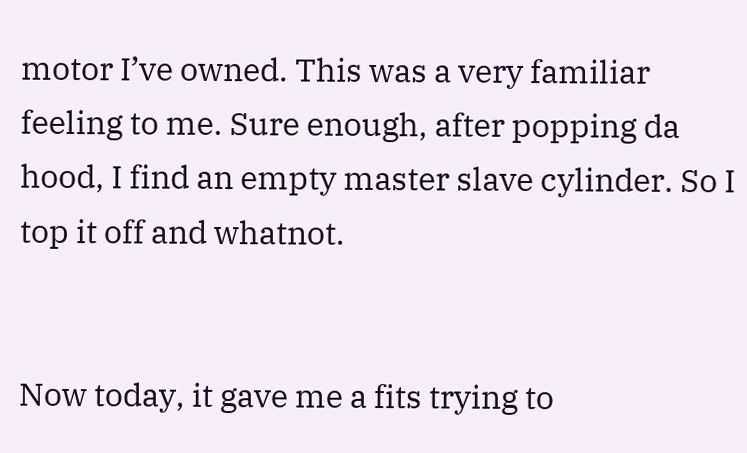motor I’ve owned. This was a very familiar feeling to me. Sure enough, after popping da hood, I find an empty master slave cylinder. So I top it off and whatnot.


Now today, it gave me a fits trying to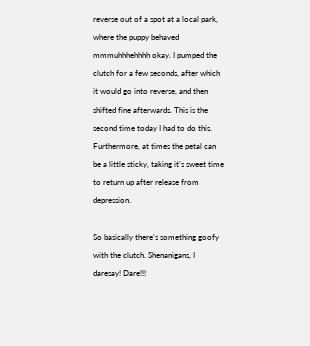reverse out of a spot at a local park, where the puppy behaved mmmuhhhehhhh okay. I pumped the clutch for a few seconds, after which it would go into reverse, and then shifted fine afterwards. This is the second time today I had to do this. Furthermore, at times the petal can be a little sticky, taking it’s sweet time to return up after release from depression.

So basically there’s something goofy with the clutch. Shenanigans, I daresay! Dare!!!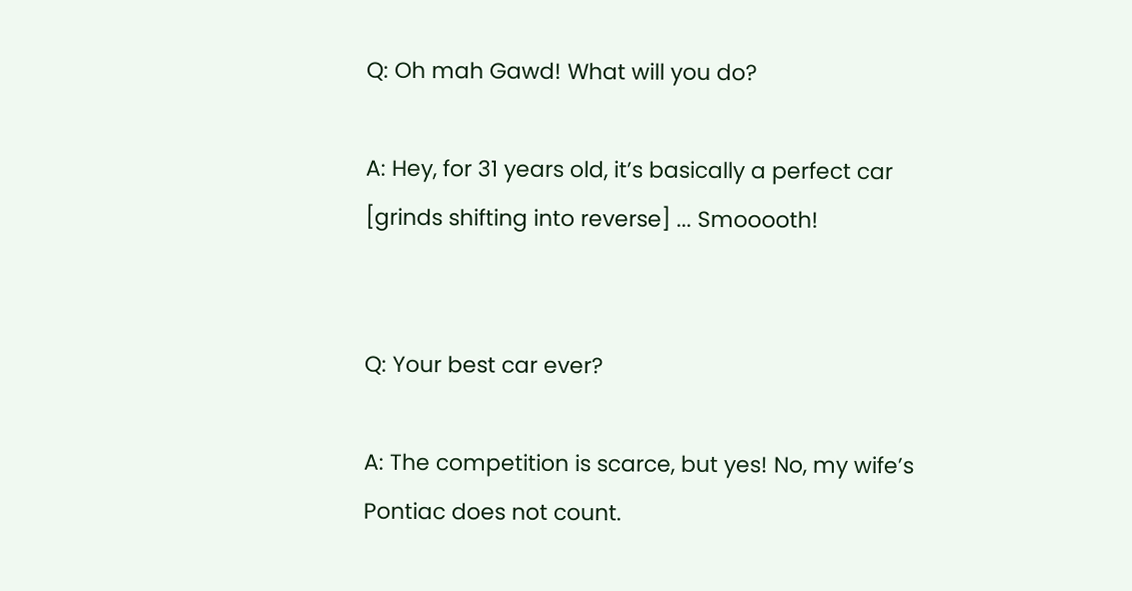Q: Oh mah Gawd! What will you do?

A: Hey, for 31 years old, it’s basically a perfect car [grinds shifting into reverse] ... Smooooth!


Q: Your best car ever?

A: The competition is scarce, but yes! No, my wife’s Pontiac does not count.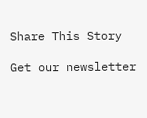Share This Story

Get our newsletter